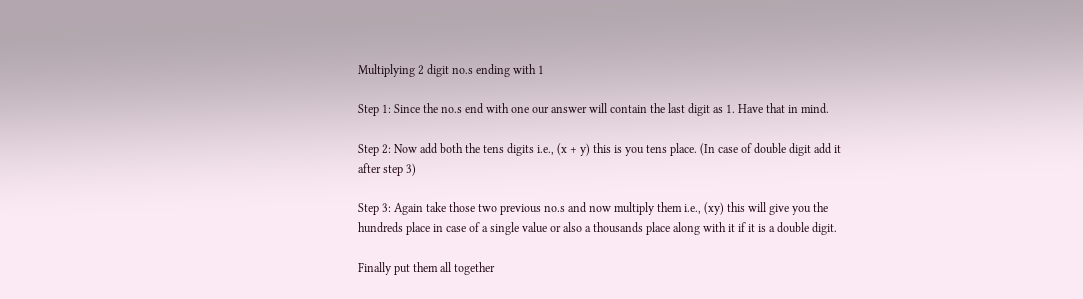Multiplying 2 digit no.s ending with 1

Step 1: Since the no.s end with one our answer will contain the last digit as 1. Have that in mind.

Step 2: Now add both the tens digits i.e., (x + y) this is you tens place. (In case of double digit add it after step 3)

Step 3: Again take those two previous no.s and now multiply them i.e., (xy) this will give you the hundreds place in case of a single value or also a thousands place along with it if it is a double digit.

Finally put them all together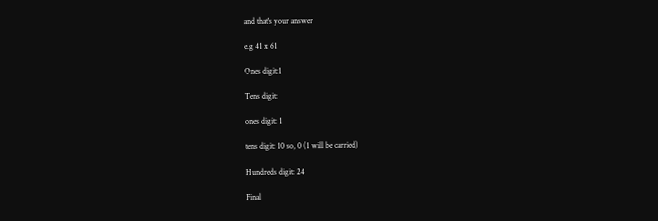and that's your answer

e.g 41 x 61

Ones digit:1

Tens digit:

ones digit: 1

tens digit: 10 so, 0 (1 will be carried)

Hundreds digit: 24

Final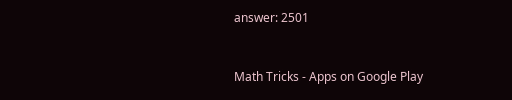answer: 2501


Math Tricks - Apps on Google Play